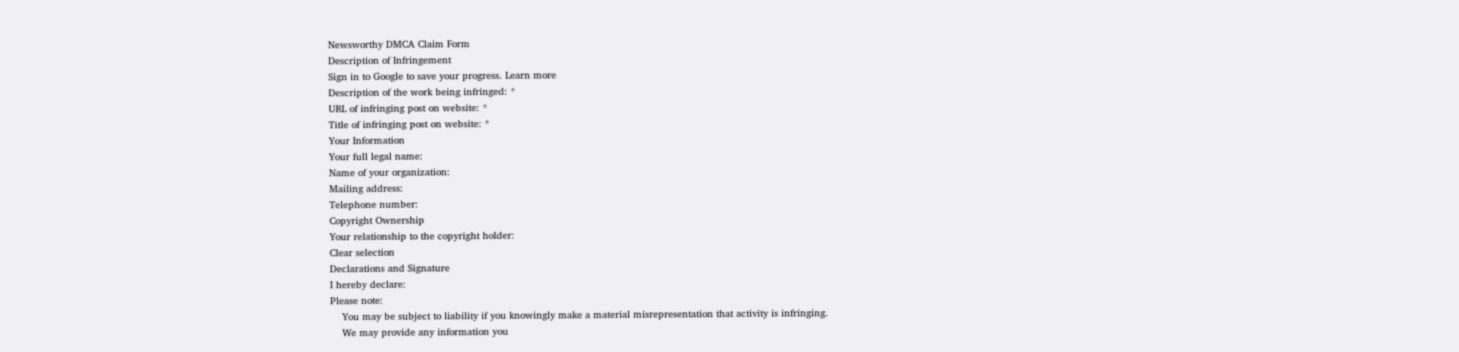Newsworthy DMCA Claim Form
Description of Infringement
Sign in to Google to save your progress. Learn more
Description of the work being infringed: *
URL of infringing post on website: *
Title of infringing post on website: *
Your Information
Your full legal name:
Name of your organization:
Mailing address:
Telephone number:
Copyright Ownership
Your relationship to the copyright holder:
Clear selection
Declarations and Signature
I hereby declare:
Please note:
    You may be subject to liability if you knowingly make a material misrepresentation that activity is infringing.
    We may provide any information you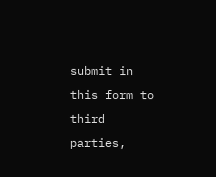submit in this form to third parties,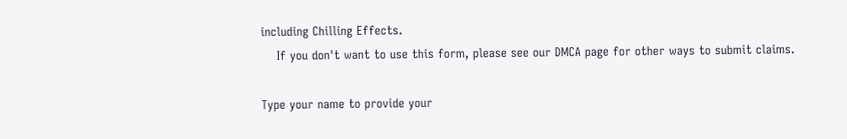including Chilling Effects.
    If you don't want to use this form, please see our DMCA page for other ways to submit claims.

Type your name to provide your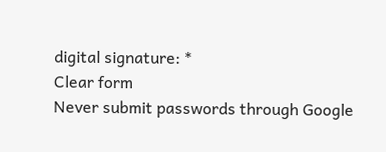digital signature: *
Clear form
Never submit passwords through Google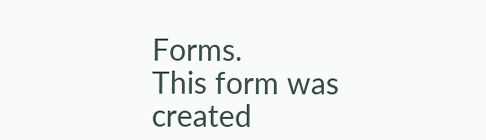Forms.
This form was created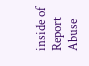inside of Report Abuse